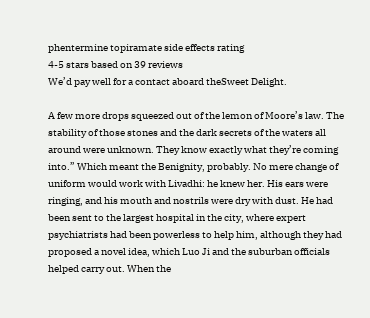phentermine topiramate side effects rating
4-5 stars based on 39 reviews
We’d pay well for a contact aboard theSweet Delight.

A few more drops squeezed out of the lemon of Moore’s law. The stability of those stones and the dark secrets of the waters all around were unknown. They know exactly what they’re coming into.” Which meant the Benignity, probably. No mere change of uniform would work with Livadhi: he knew her. His ears were ringing, and his mouth and nostrils were dry with dust. He had been sent to the largest hospital in the city, where expert psychiatrists had been powerless to help him, although they had proposed a novel idea, which Luo Ji and the suburban officials helped carry out. When the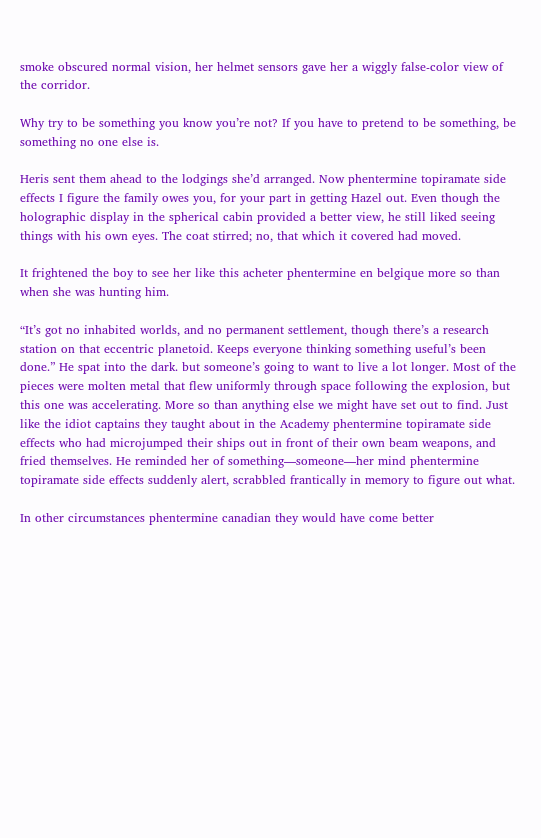smoke obscured normal vision, her helmet sensors gave her a wiggly false-color view of the corridor.

Why try to be something you know you’re not? If you have to pretend to be something, be something no one else is.

Heris sent them ahead to the lodgings she’d arranged. Now phentermine topiramate side effects I figure the family owes you, for your part in getting Hazel out. Even though the holographic display in the spherical cabin provided a better view, he still liked seeing things with his own eyes. The coat stirred; no, that which it covered had moved.

It frightened the boy to see her like this acheter phentermine en belgique more so than when she was hunting him.

“It’s got no inhabited worlds, and no permanent settlement, though there’s a research station on that eccentric planetoid. Keeps everyone thinking something useful’s been done.” He spat into the dark. but someone’s going to want to live a lot longer. Most of the pieces were molten metal that flew uniformly through space following the explosion, but this one was accelerating. More so than anything else we might have set out to find. Just like the idiot captains they taught about in the Academy phentermine topiramate side effects who had microjumped their ships out in front of their own beam weapons, and fried themselves. He reminded her of something—someone—her mind phentermine topiramate side effects suddenly alert, scrabbled frantically in memory to figure out what.

In other circumstances phentermine canadian they would have come better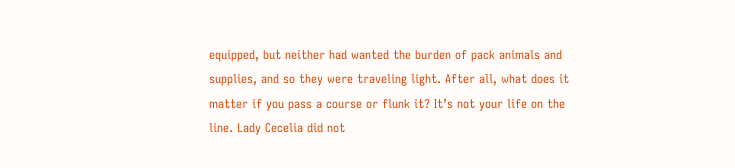equipped, but neither had wanted the burden of pack animals and supplies, and so they were traveling light. After all, what does it matter if you pass a course or flunk it? It’s not your life on the line. Lady Cecelia did not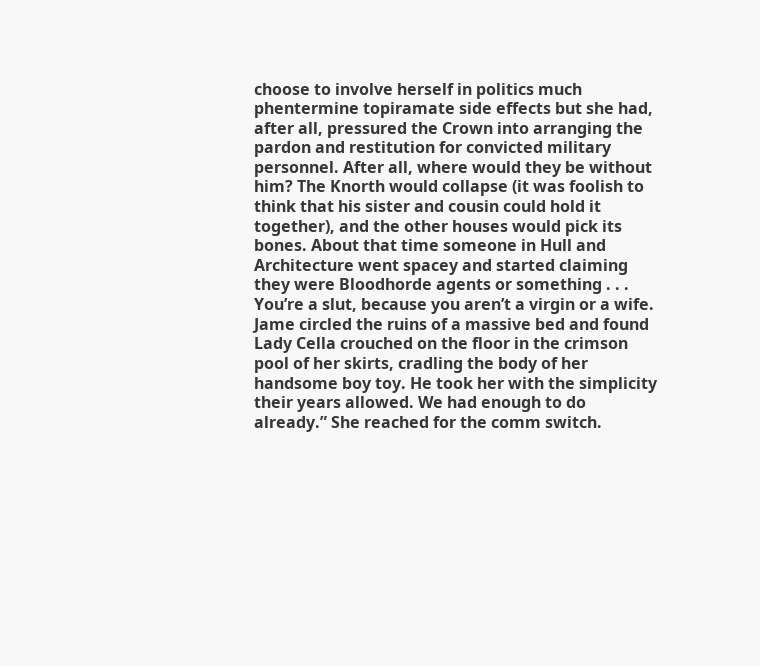choose to involve herself in politics much phentermine topiramate side effects but she had, after all, pressured the Crown into arranging the pardon and restitution for convicted military personnel. After all, where would they be without him? The Knorth would collapse (it was foolish to think that his sister and cousin could hold it together), and the other houses would pick its bones. About that time someone in Hull and Architecture went spacey and started claiming they were Bloodhorde agents or something . . . You’re a slut, because you aren’t a virgin or a wife. Jame circled the ruins of a massive bed and found Lady Cella crouched on the floor in the crimson pool of her skirts, cradling the body of her handsome boy toy. He took her with the simplicity their years allowed. We had enough to do already.” She reached for the comm switch.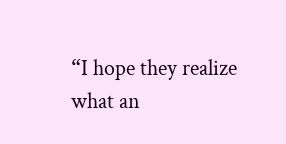“I hope they realize what an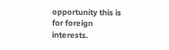opportunity this is for foreign interests.